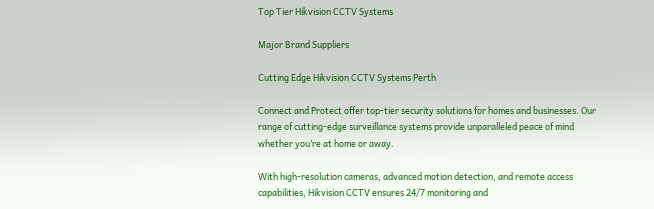Top Tier Hikvision CCTV Systems

Major Brand Suppliers

Cutting Edge Hikvision CCTV Systems Perth

Connect and Protect offer top-tier security solutions for homes and businesses. Our range of cutting-edge surveillance systems provide unparalleled peace of mind whether you’re at home or away.

With high-resolution cameras, advanced motion detection, and remote access capabilities, Hikvision CCTV ensures 24/7 monitoring and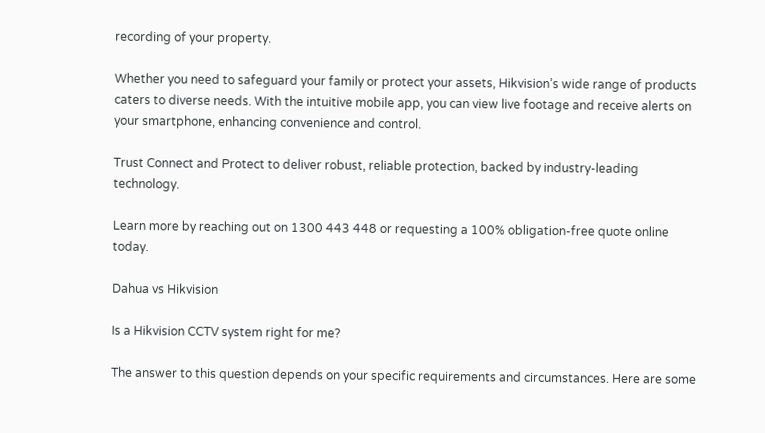recording of your property.

Whether you need to safeguard your family or protect your assets, Hikvision’s wide range of products caters to diverse needs. With the intuitive mobile app, you can view live footage and receive alerts on your smartphone, enhancing convenience and control.

Trust Connect and Protect to deliver robust, reliable protection, backed by industry-leading technology.

Learn more by reaching out on 1300 443 448 or requesting a 100% obligation-free quote online today.

Dahua vs Hikvision

Is a Hikvision CCTV system right for me?

The answer to this question depends on your specific requirements and circumstances. Here are some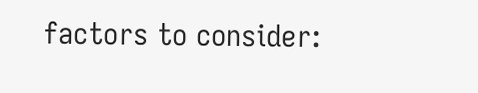factors to consider: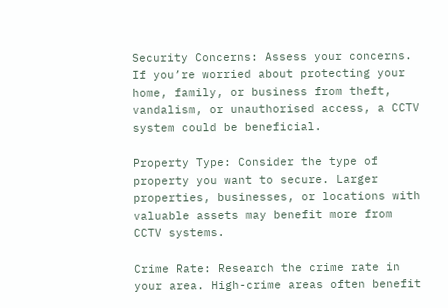Security Concerns: Assess your concerns. If you’re worried about protecting your home, family, or business from theft, vandalism, or unauthorised access, a CCTV system could be beneficial.

Property Type: Consider the type of property you want to secure. Larger properties, businesses, or locations with valuable assets may benefit more from CCTV systems.

Crime Rate: Research the crime rate in your area. High-crime areas often benefit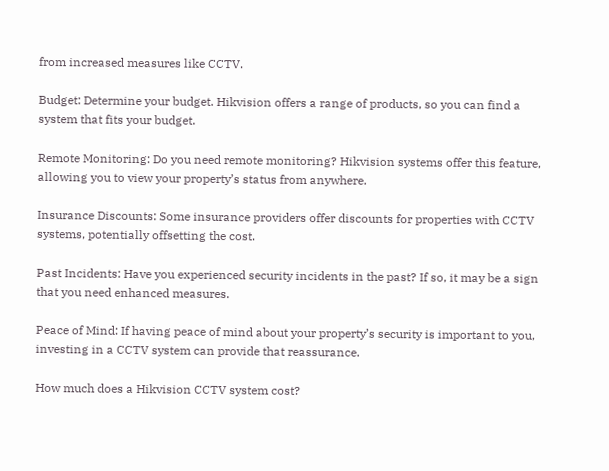from increased measures like CCTV.

Budget: Determine your budget. Hikvision offers a range of products, so you can find a system that fits your budget.

Remote Monitoring: Do you need remote monitoring? Hikvision systems offer this feature, allowing you to view your property’s status from anywhere.

Insurance Discounts: Some insurance providers offer discounts for properties with CCTV systems, potentially offsetting the cost.

Past Incidents: Have you experienced security incidents in the past? If so, it may be a sign that you need enhanced measures.

Peace of Mind: If having peace of mind about your property’s security is important to you, investing in a CCTV system can provide that reassurance.

How much does a Hikvision CCTV system cost?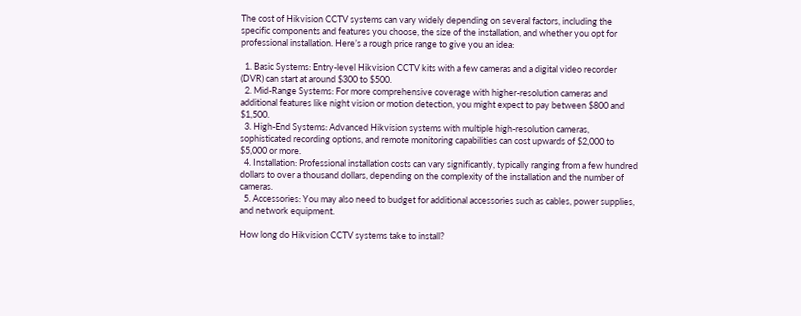The cost of Hikvision CCTV systems can vary widely depending on several factors, including the specific components and features you choose, the size of the installation, and whether you opt for professional installation. Here’s a rough price range to give you an idea:

  1. Basic Systems: Entry-level Hikvision CCTV kits with a few cameras and a digital video recorder (DVR) can start at around $300 to $500.
  2. Mid-Range Systems: For more comprehensive coverage with higher-resolution cameras and additional features like night vision or motion detection, you might expect to pay between $800 and $1,500.
  3. High-End Systems: Advanced Hikvision systems with multiple high-resolution cameras, sophisticated recording options, and remote monitoring capabilities can cost upwards of $2,000 to $5,000 or more.
  4. Installation: Professional installation costs can vary significantly, typically ranging from a few hundred dollars to over a thousand dollars, depending on the complexity of the installation and the number of cameras.
  5. Accessories: You may also need to budget for additional accessories such as cables, power supplies, and network equipment.

How long do Hikvision CCTV systems take to install?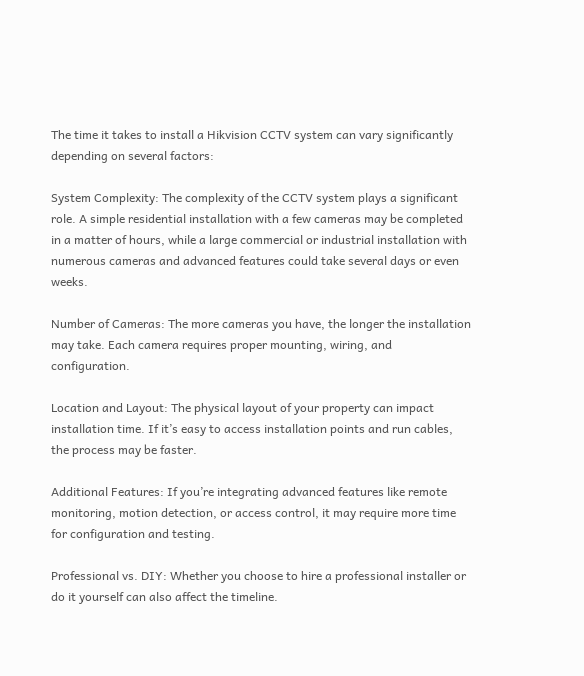The time it takes to install a Hikvision CCTV system can vary significantly depending on several factors:

System Complexity: The complexity of the CCTV system plays a significant role. A simple residential installation with a few cameras may be completed in a matter of hours, while a large commercial or industrial installation with numerous cameras and advanced features could take several days or even weeks.

Number of Cameras: The more cameras you have, the longer the installation may take. Each camera requires proper mounting, wiring, and configuration.

Location and Layout: The physical layout of your property can impact installation time. If it’s easy to access installation points and run cables, the process may be faster.

Additional Features: If you’re integrating advanced features like remote monitoring, motion detection, or access control, it may require more time for configuration and testing.

Professional vs. DIY: Whether you choose to hire a professional installer or do it yourself can also affect the timeline.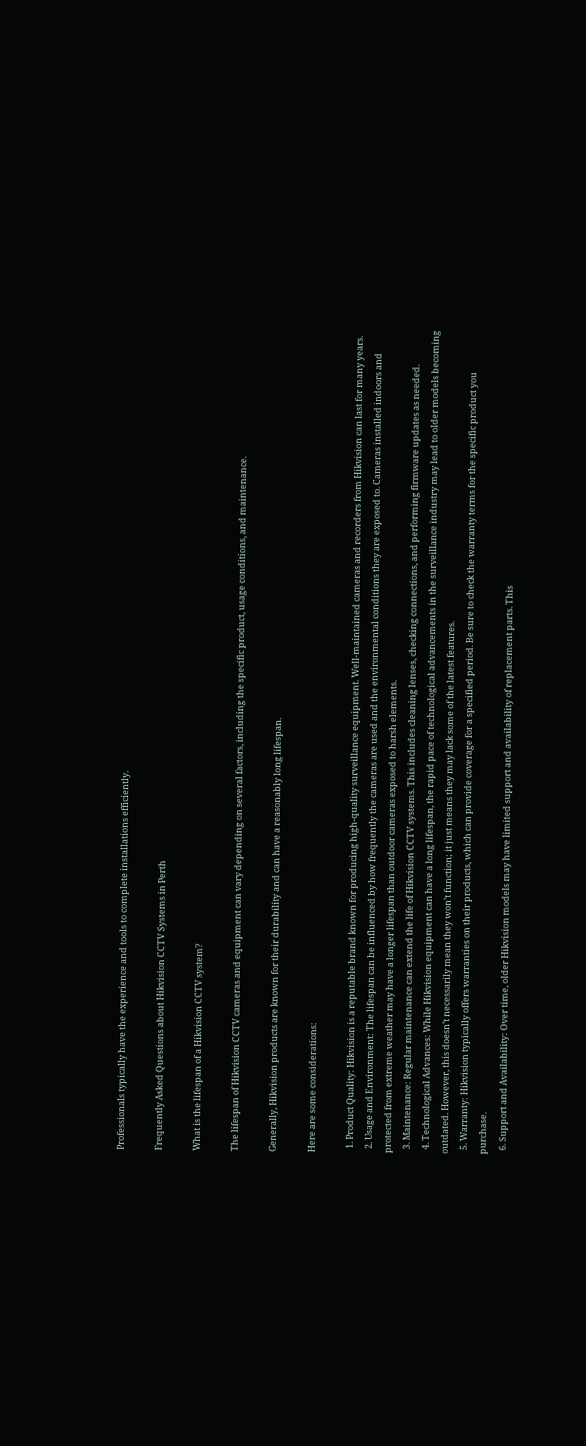Professionals typically have the experience and tools to complete installations efficiently.

Frequently Asked Questions about Hikvision CCTV Systems in Perth

What is the lifespan of a Hikvision CCTV system?

The lifespan of Hikvision CCTV cameras and equipment can vary depending on several factors, including the specific product, usage conditions, and maintenance.

Generally, Hikvision products are known for their durability and can have a reasonably long lifespan.

Here are some considerations:

  1. Product Quality: Hikvision is a reputable brand known for producing high-quality surveillance equipment. Well-maintained cameras and recorders from Hikvision can last for many years.
  2. Usage and Environment: The lifespan can be influenced by how frequently the cameras are used and the environmental conditions they are exposed to. Cameras installed indoors and protected from extreme weather may have a longer lifespan than outdoor cameras exposed to harsh elements.
  3. Maintenance: Regular maintenance can extend the life of Hikvision CCTV systems. This includes cleaning lenses, checking connections, and performing firmware updates as needed.
  4. Technological Advances: While Hikvision equipment can have a long lifespan, the rapid pace of technological advancements in the surveillance industry may lead to older models becoming outdated. However, this doesn’t necessarily mean they won’t function; it just means they may lack some of the latest features.
  5. Warranty: Hikvision typically offers warranties on their products, which can provide coverage for a specified period. Be sure to check the warranty terms for the specific product you purchase.
  6. Support and Availability: Over time, older Hikvision models may have limited support and availability of replacement parts. This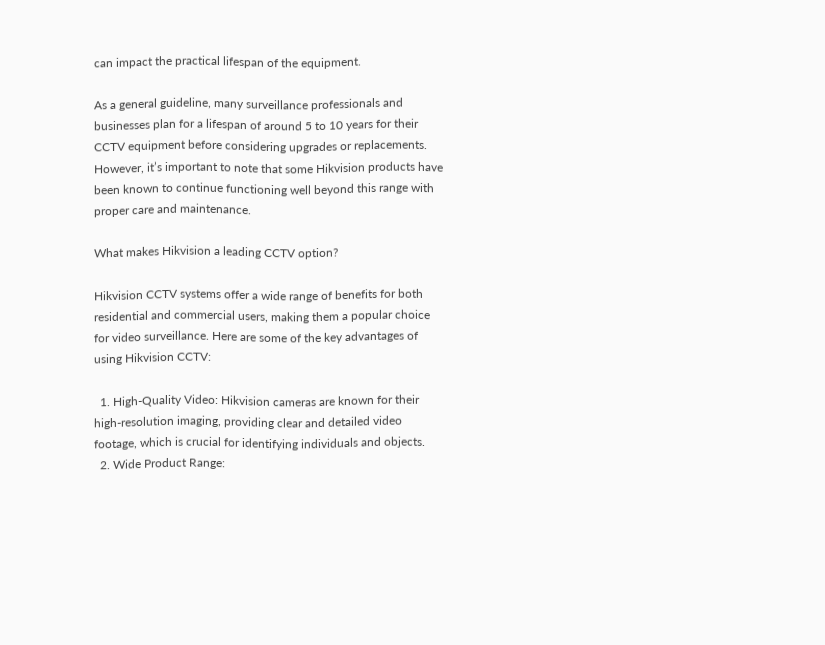can impact the practical lifespan of the equipment.

As a general guideline, many surveillance professionals and businesses plan for a lifespan of around 5 to 10 years for their CCTV equipment before considering upgrades or replacements. However, it’s important to note that some Hikvision products have been known to continue functioning well beyond this range with proper care and maintenance.

What makes Hikvision a leading CCTV option?

Hikvision CCTV systems offer a wide range of benefits for both residential and commercial users, making them a popular choice for video surveillance. Here are some of the key advantages of using Hikvision CCTV:

  1. High-Quality Video: Hikvision cameras are known for their high-resolution imaging, providing clear and detailed video footage, which is crucial for identifying individuals and objects.
  2. Wide Product Range: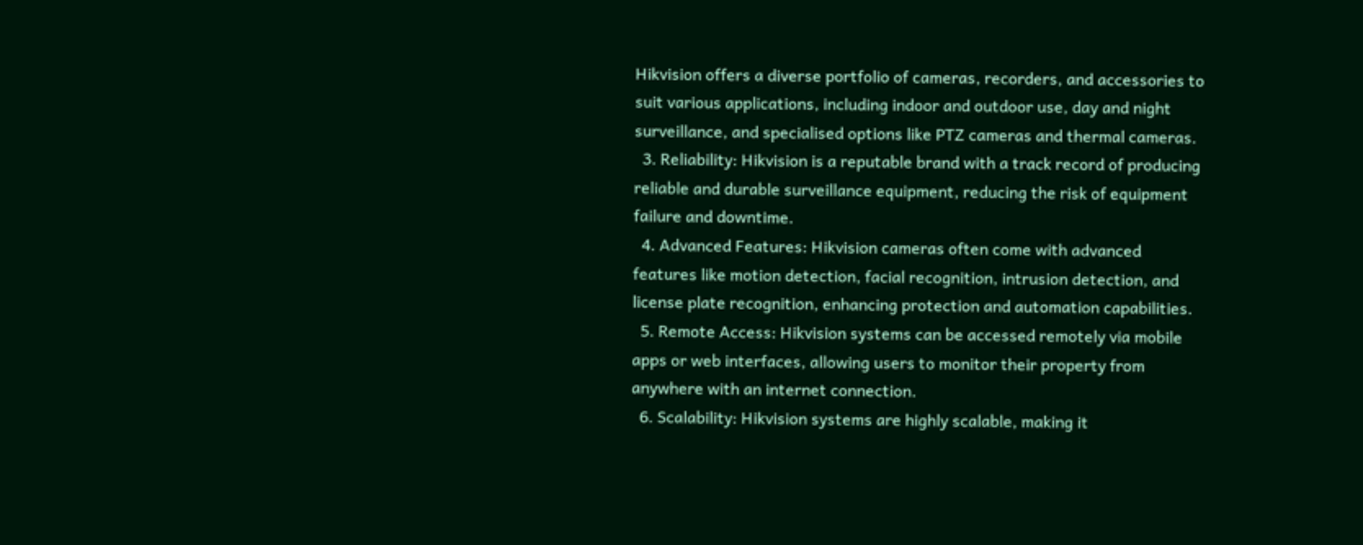Hikvision offers a diverse portfolio of cameras, recorders, and accessories to suit various applications, including indoor and outdoor use, day and night surveillance, and specialised options like PTZ cameras and thermal cameras.
  3. Reliability: Hikvision is a reputable brand with a track record of producing reliable and durable surveillance equipment, reducing the risk of equipment failure and downtime.
  4. Advanced Features: Hikvision cameras often come with advanced features like motion detection, facial recognition, intrusion detection, and license plate recognition, enhancing protection and automation capabilities.
  5. Remote Access: Hikvision systems can be accessed remotely via mobile apps or web interfaces, allowing users to monitor their property from anywhere with an internet connection.
  6. Scalability: Hikvision systems are highly scalable, making it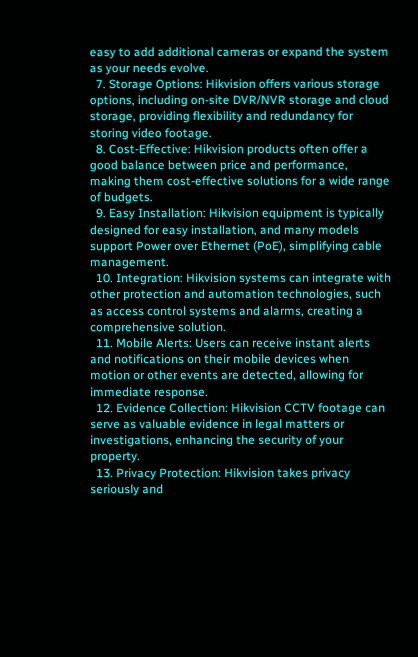easy to add additional cameras or expand the system as your needs evolve.
  7. Storage Options: Hikvision offers various storage options, including on-site DVR/NVR storage and cloud storage, providing flexibility and redundancy for storing video footage.
  8. Cost-Effective: Hikvision products often offer a good balance between price and performance, making them cost-effective solutions for a wide range of budgets.
  9. Easy Installation: Hikvision equipment is typically designed for easy installation, and many models support Power over Ethernet (PoE), simplifying cable management.
  10. Integration: Hikvision systems can integrate with other protection and automation technologies, such as access control systems and alarms, creating a comprehensive solution.
  11. Mobile Alerts: Users can receive instant alerts and notifications on their mobile devices when motion or other events are detected, allowing for immediate response.
  12. Evidence Collection: Hikvision CCTV footage can serve as valuable evidence in legal matters or investigations, enhancing the security of your property.
  13. Privacy Protection: Hikvision takes privacy seriously and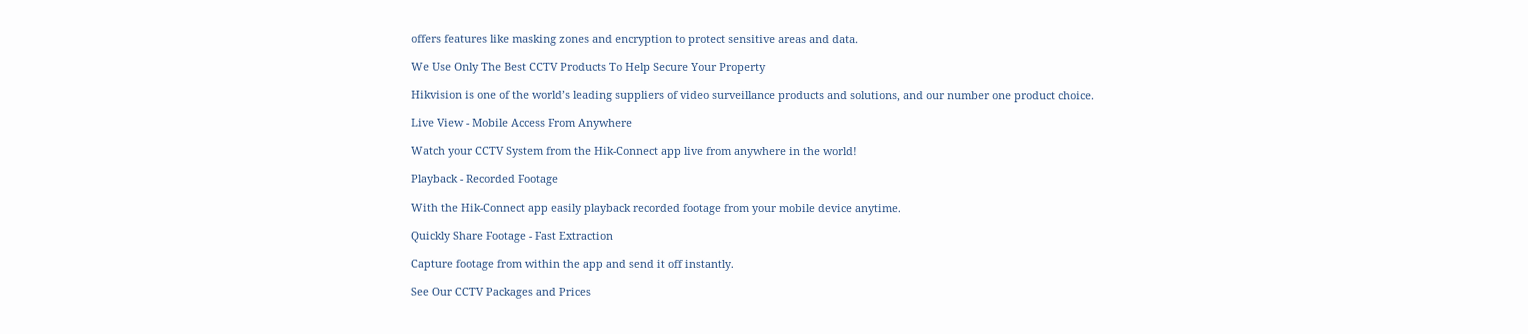offers features like masking zones and encryption to protect sensitive areas and data.

We Use Only The Best CCTV Products To Help Secure Your Property

Hikvision is one of the world’s leading suppliers of video surveillance products and solutions, and our number one product choice.

Live View - Mobile Access From Anywhere

Watch your CCTV System from the Hik-Connect app live from anywhere in the world!

Playback - Recorded Footage

With the Hik-Connect app easily playback recorded footage from your mobile device anytime.

Quickly Share Footage - Fast Extraction

Capture footage from within the app and send it off instantly.

See Our CCTV Packages and Prices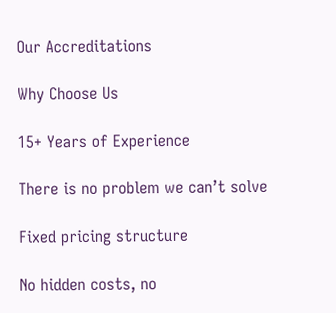Our Accreditations

Why Choose Us

15+ Years of Experience

There is no problem we can’t solve

Fixed pricing structure

No hidden costs, no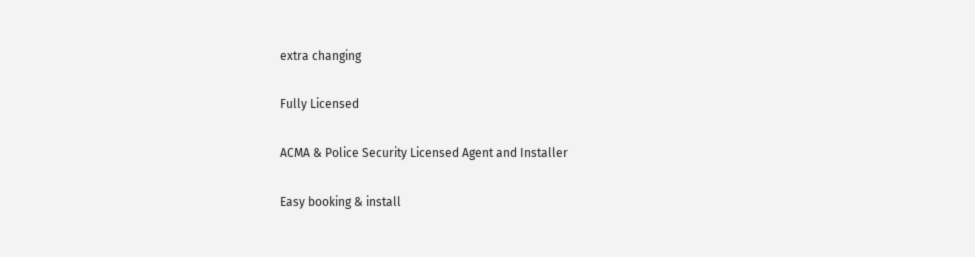extra changing

Fully Licensed

ACMA & Police Security Licensed Agent and Installer

Easy booking & install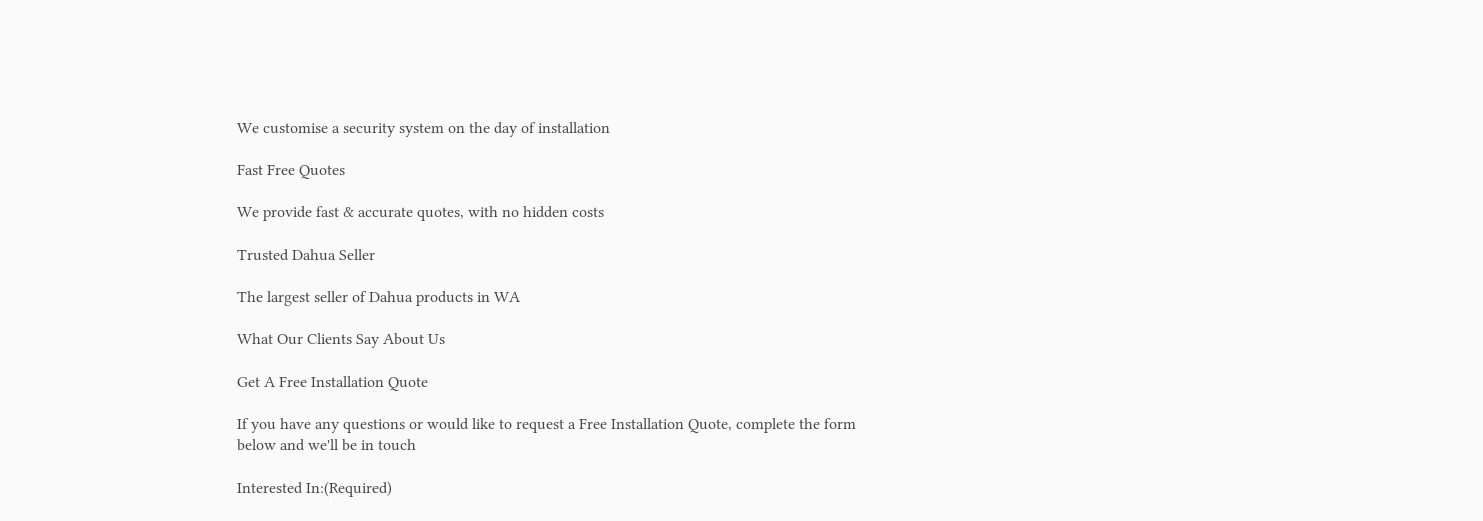We customise a security system on the day of installation

Fast Free Quotes

We provide fast & accurate quotes, with no hidden costs

Trusted Dahua Seller

The largest seller of Dahua products in WA

What Our Clients Say About Us

Get A Free Installation Quote

If you have any questions or would like to request a Free Installation Quote, complete the form below and we'll be in touch

Interested In:(Required)